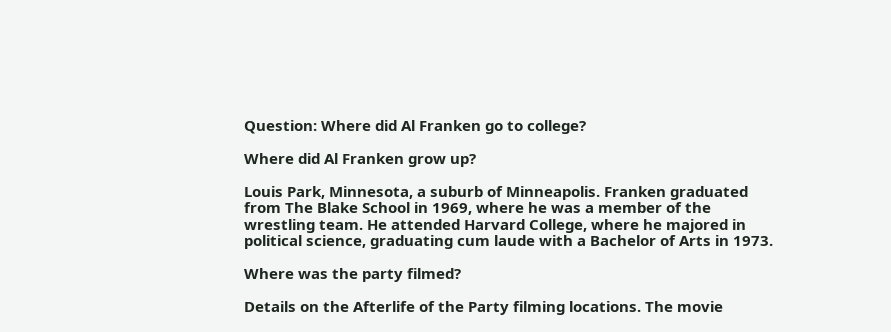Question: Where did Al Franken go to college?

Where did Al Franken grow up?

Louis Park, Minnesota, a suburb of Minneapolis. Franken graduated from The Blake School in 1969, where he was a member of the wrestling team. He attended Harvard College, where he majored in political science, graduating cum laude with a Bachelor of Arts in 1973.

Where was the party filmed?

Details on the Afterlife of the Party filming locations. The movie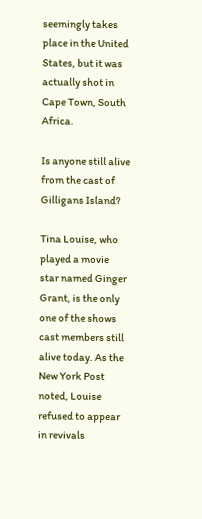seemingly takes place in the United States, but it was actually shot in Cape Town, South Africa.

Is anyone still alive from the cast of Gilligans Island?

Tina Louise, who played a movie star named Ginger Grant, is the only one of the shows cast members still alive today. As the New York Post noted, Louise refused to appear in revivals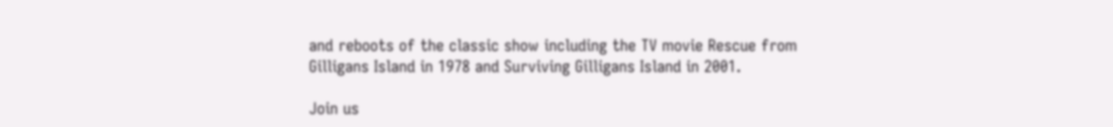and reboots of the classic show including the TV movie Rescue from Gilligans Island in 1978 and Surviving Gilligans Island in 2001.

Join us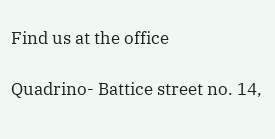Find us at the office

Quadrino- Battice street no. 14,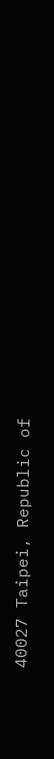40027 Taipei, Republic of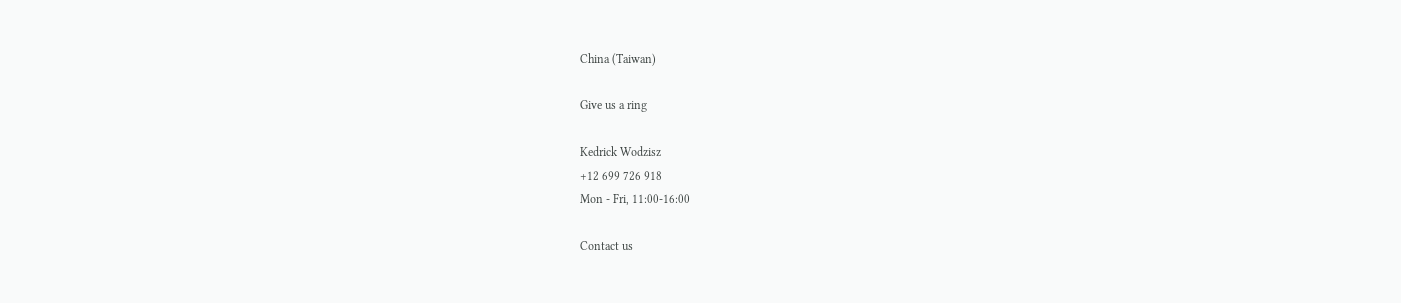China (Taiwan)

Give us a ring

Kedrick Wodzisz
+12 699 726 918
Mon - Fri, 11:00-16:00

Contact us